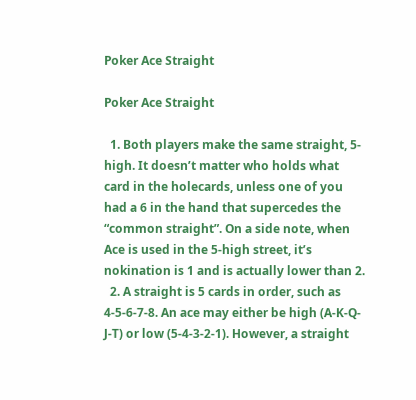Poker Ace Straight

Poker Ace Straight

  1. Both players make the same straight, 5-high. It doesn’t matter who holds what card in the holecards, unless one of you had a 6 in the hand that supercedes the “common straight”. On a side note, when Ace is used in the 5-high street, it’s nokination is 1 and is actually lower than 2.
  2. A straight is 5 cards in order, such as 4-5-6-7-8. An ace may either be high (A-K-Q-J-T) or low (5-4-3-2-1). However, a straight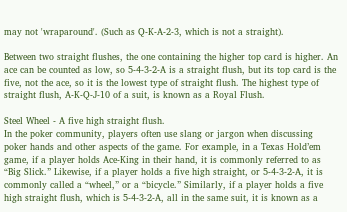may not 'wraparound'. (Such as Q-K-A-2-3, which is not a straight).

Between two straight flushes, the one containing the higher top card is higher. An ace can be counted as low, so 5-4-3-2-A is a straight flush, but its top card is the five, not the ace, so it is the lowest type of straight flush. The highest type of straight flush, A-K-Q-J-10 of a suit, is known as a Royal Flush.

Steel Wheel - A five high straight flush.
In the poker community, players often use slang or jargon when discussing poker hands and other aspects of the game. For example, in a Texas Hold’em game, if a player holds Ace-King in their hand, it is commonly referred to as “Big Slick.” Likewise, if a player holds a five high straight, or 5-4-3-2-A, it is commonly called a “wheel,” or a “bicycle.” Similarly, if a player holds a five high straight flush, which is 5-4-3-2-A, all in the same suit, it is known as a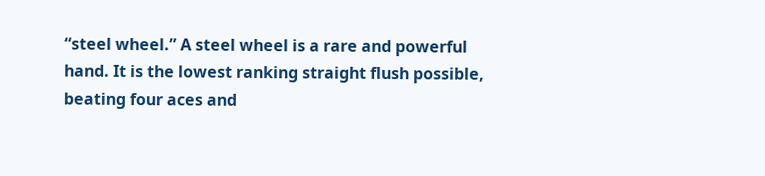“steel wheel.” A steel wheel is a rare and powerful hand. It is the lowest ranking straight flush possible, beating four aces and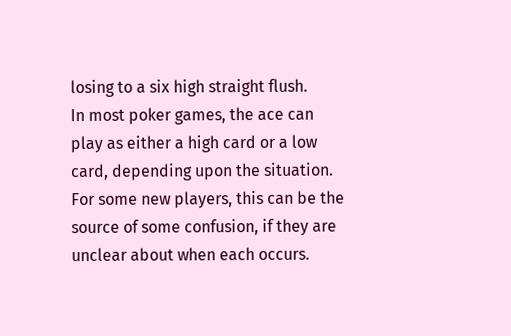losing to a six high straight flush.
In most poker games, the ace can play as either a high card or a low card, depending upon the situation. For some new players, this can be the source of some confusion, if they are unclear about when each occurs.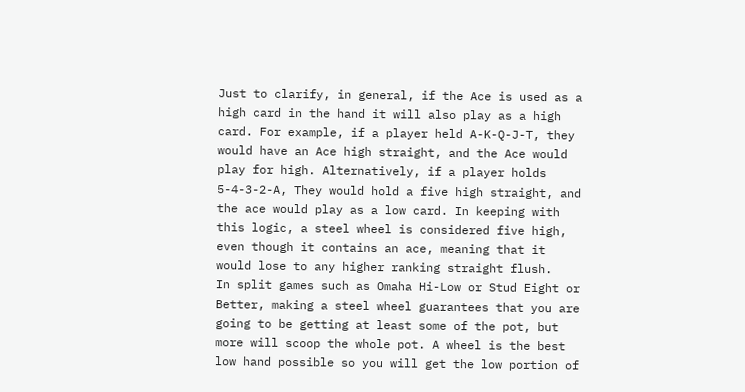Just to clarify, in general, if the Ace is used as a high card in the hand it will also play as a high card. For example, if a player held A-K-Q-J-T, they would have an Ace high straight, and the Ace would play for high. Alternatively, if a player holds 5-4-3-2-A, They would hold a five high straight, and the ace would play as a low card. In keeping with this logic, a steel wheel is considered five high, even though it contains an ace, meaning that it would lose to any higher ranking straight flush.
In split games such as Omaha Hi-Low or Stud Eight or Better, making a steel wheel guarantees that you are going to be getting at least some of the pot, but more will scoop the whole pot. A wheel is the best low hand possible so you will get the low portion of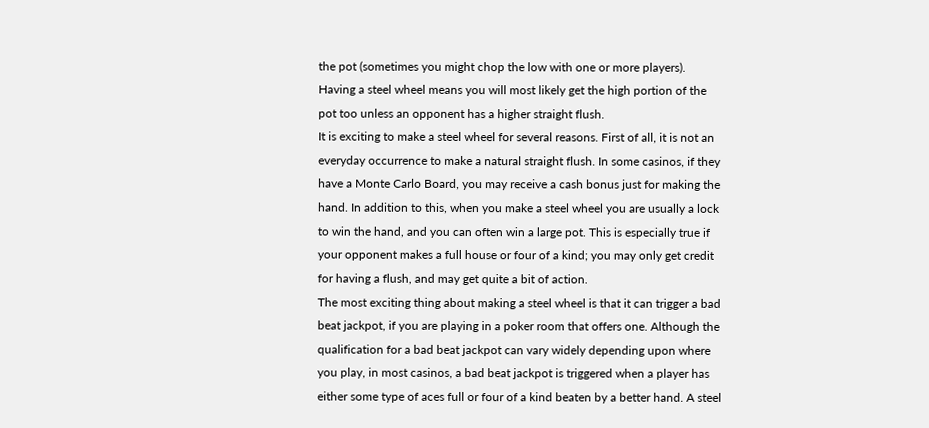the pot (sometimes you might chop the low with one or more players). Having a steel wheel means you will most likely get the high portion of the pot too unless an opponent has a higher straight flush.
It is exciting to make a steel wheel for several reasons. First of all, it is not an everyday occurrence to make a natural straight flush. In some casinos, if they have a Monte Carlo Board, you may receive a cash bonus just for making the hand. In addition to this, when you make a steel wheel you are usually a lock to win the hand, and you can often win a large pot. This is especially true if your opponent makes a full house or four of a kind; you may only get credit for having a flush, and may get quite a bit of action.
The most exciting thing about making a steel wheel is that it can trigger a bad beat jackpot, if you are playing in a poker room that offers one. Although the qualification for a bad beat jackpot can vary widely depending upon where you play, in most casinos, a bad beat jackpot is triggered when a player has either some type of aces full or four of a kind beaten by a better hand. A steel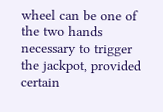wheel can be one of the two hands necessary to trigger the jackpot, provided certain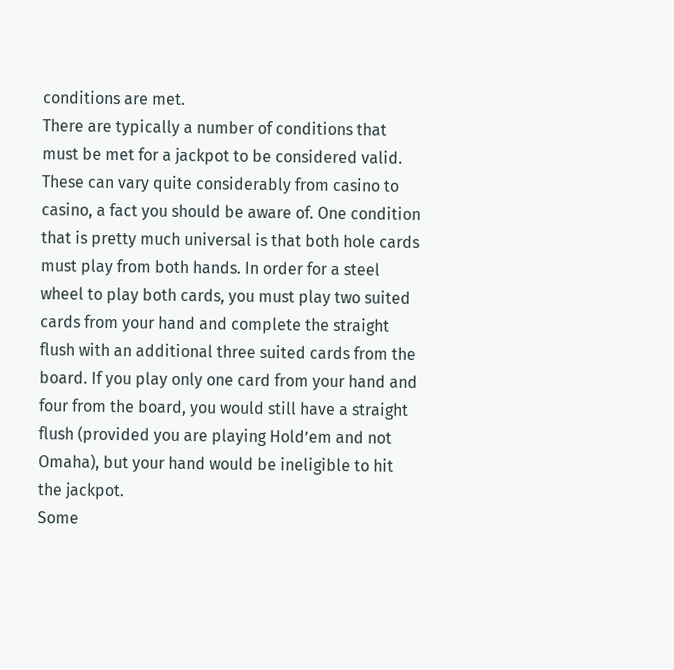conditions are met.
There are typically a number of conditions that must be met for a jackpot to be considered valid. These can vary quite considerably from casino to casino, a fact you should be aware of. One condition that is pretty much universal is that both hole cards must play from both hands. In order for a steel wheel to play both cards, you must play two suited cards from your hand and complete the straight flush with an additional three suited cards from the board. If you play only one card from your hand and four from the board, you would still have a straight flush (provided you are playing Hold’em and not Omaha), but your hand would be ineligible to hit the jackpot.
Some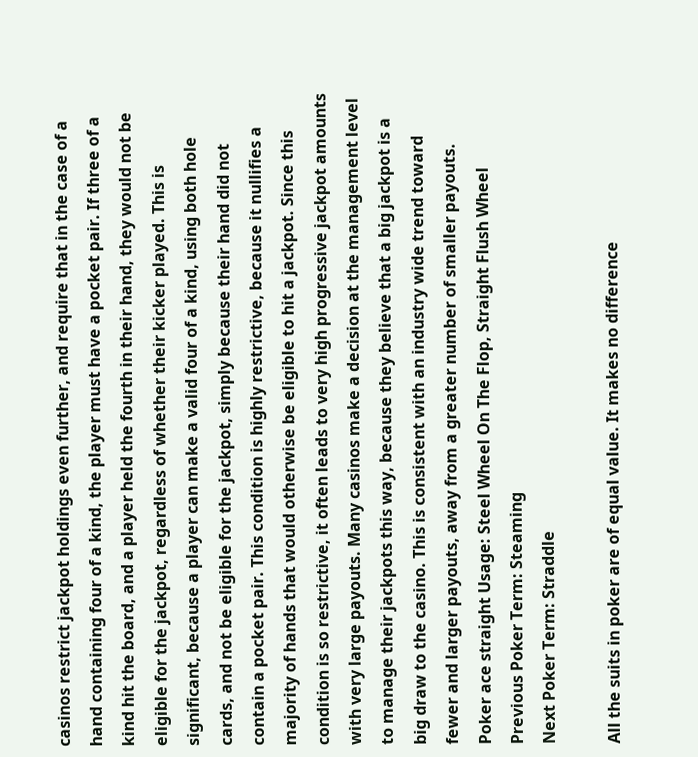casinos restrict jackpot holdings even further, and require that in the case of a hand containing four of a kind, the player must have a pocket pair. If three of a kind hit the board, and a player held the fourth in their hand, they would not be eligible for the jackpot, regardless of whether their kicker played. This is significant, because a player can make a valid four of a kind, using both hole cards, and not be eligible for the jackpot, simply because their hand did not contain a pocket pair. This condition is highly restrictive, because it nullifies a majority of hands that would otherwise be eligible to hit a jackpot. Since this condition is so restrictive, it often leads to very high progressive jackpot amounts with very large payouts. Many casinos make a decision at the management level to manage their jackpots this way, because they believe that a big jackpot is a big draw to the casino. This is consistent with an industry wide trend toward fewer and larger payouts, away from a greater number of smaller payouts.
Poker ace straight Usage: Steel Wheel On The Flop, Straight Flush Wheel
Previous Poker Term: Steaming
Next Poker Term: Straddle

All the suits in poker are of equal value. It makes no difference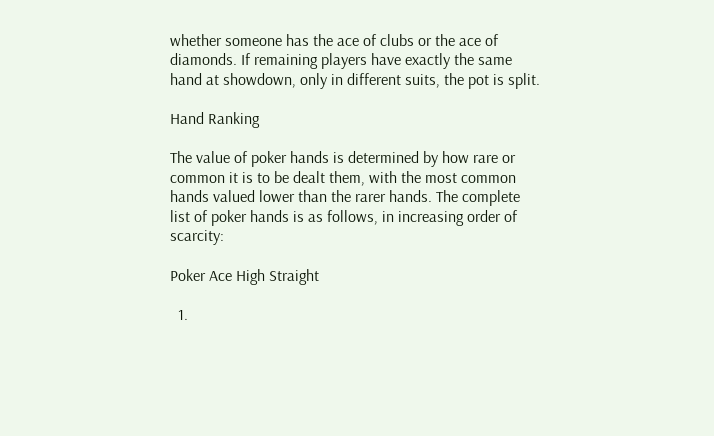whether someone has the ace of clubs or the ace of diamonds. If remaining players have exactly the same hand at showdown, only in different suits, the pot is split.

Hand Ranking

The value of poker hands is determined by how rare or common it is to be dealt them, with the most common hands valued lower than the rarer hands. The complete list of poker hands is as follows, in increasing order of scarcity:

Poker Ace High Straight

  1.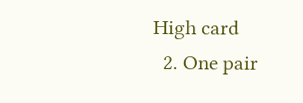High card
  2. One pair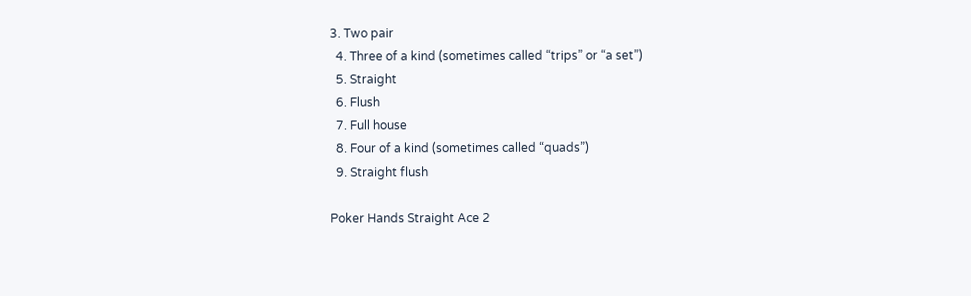3. Two pair
  4. Three of a kind (sometimes called “trips” or “a set”)
  5. Straight
  6. Flush
  7. Full house
  8. Four of a kind (sometimes called “quads”)
  9. Straight flush

Poker Hands Straight Ace 2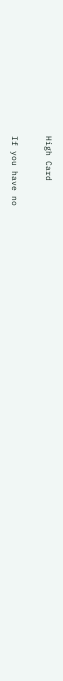High Card

If you have no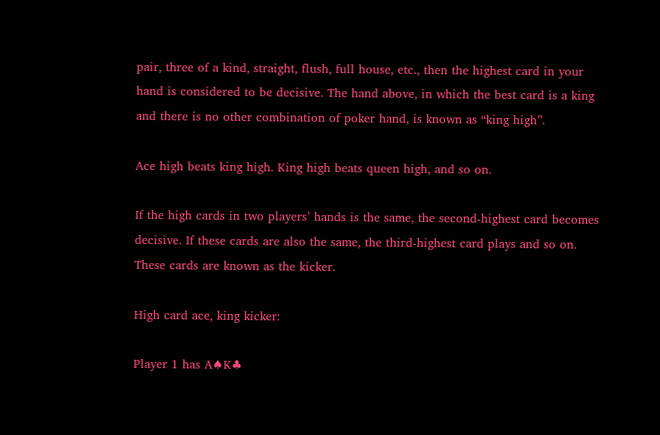pair, three of a kind, straight, flush, full house, etc., then the highest card in your hand is considered to be decisive. The hand above, in which the best card is a king and there is no other combination of poker hand, is known as “king high”.

Ace high beats king high. King high beats queen high, and so on.

If the high cards in two players’ hands is the same, the second-highest card becomes decisive. If these cards are also the same, the third-highest card plays and so on. These cards are known as the kicker.

High card ace, king kicker:

Player 1 has A♠K♣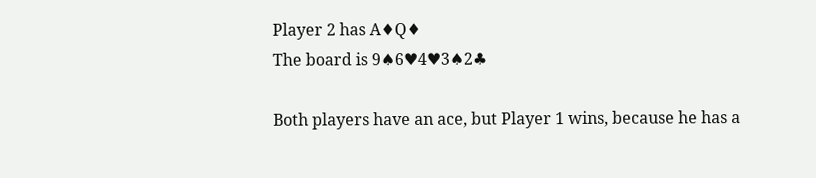Player 2 has A♦Q♦
The board is 9♠6♥4♥3♠2♣

Both players have an ace, but Player 1 wins, because he has a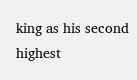king as his second highest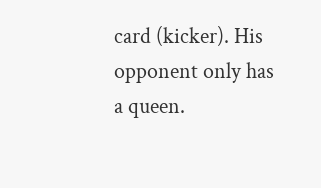card (kicker). His opponent only has a queen.